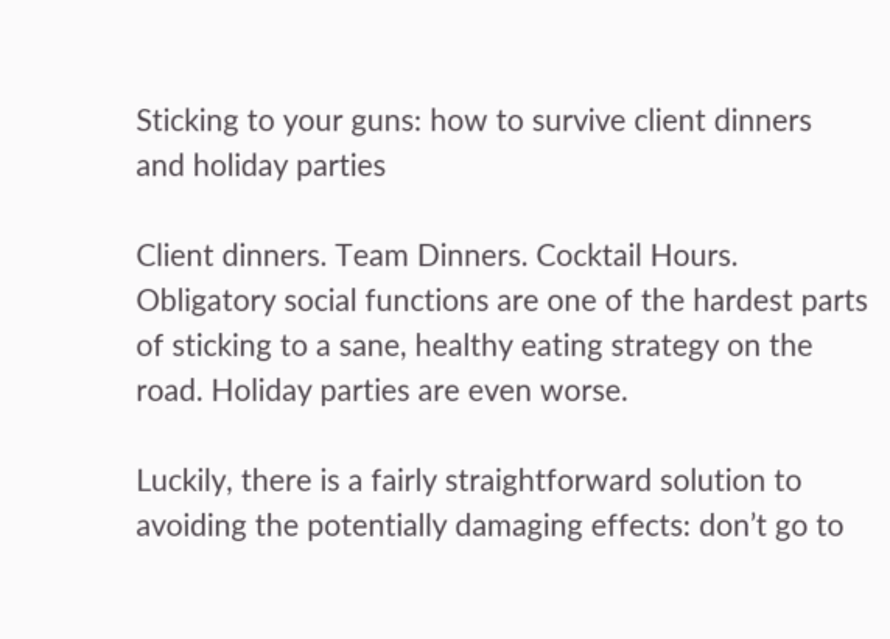Sticking to your guns: how to survive client dinners and holiday parties

Client dinners. Team Dinners. Cocktail Hours. Obligatory social functions are one of the hardest parts of sticking to a sane, healthy eating strategy on the road. Holiday parties are even worse.

Luckily, there is a fairly straightforward solution to avoiding the potentially damaging effects: don’t go to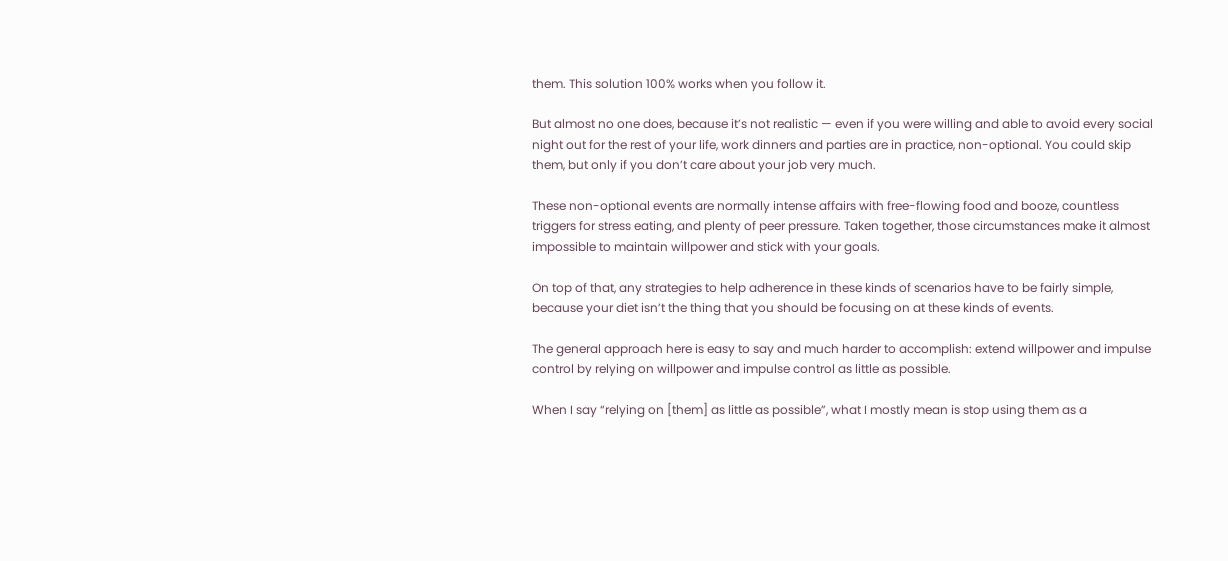them. This solution 100% works when you follow it.

But almost no one does, because it’s not realistic — even if you were willing and able to avoid every social night out for the rest of your life, work dinners and parties are in practice, non-optional. You could skip them, but only if you don’t care about your job very much.

These non-optional events are normally intense affairs with free-flowing food and booze, countless triggers for stress eating, and plenty of peer pressure. Taken together, those circumstances make it almost impossible to maintain willpower and stick with your goals.

On top of that, any strategies to help adherence in these kinds of scenarios have to be fairly simple, because your diet isn’t the thing that you should be focusing on at these kinds of events.

The general approach here is easy to say and much harder to accomplish: extend willpower and impulse control by relying on willpower and impulse control as little as possible.

When I say “relying on [them] as little as possible”, what I mostly mean is stop using them as a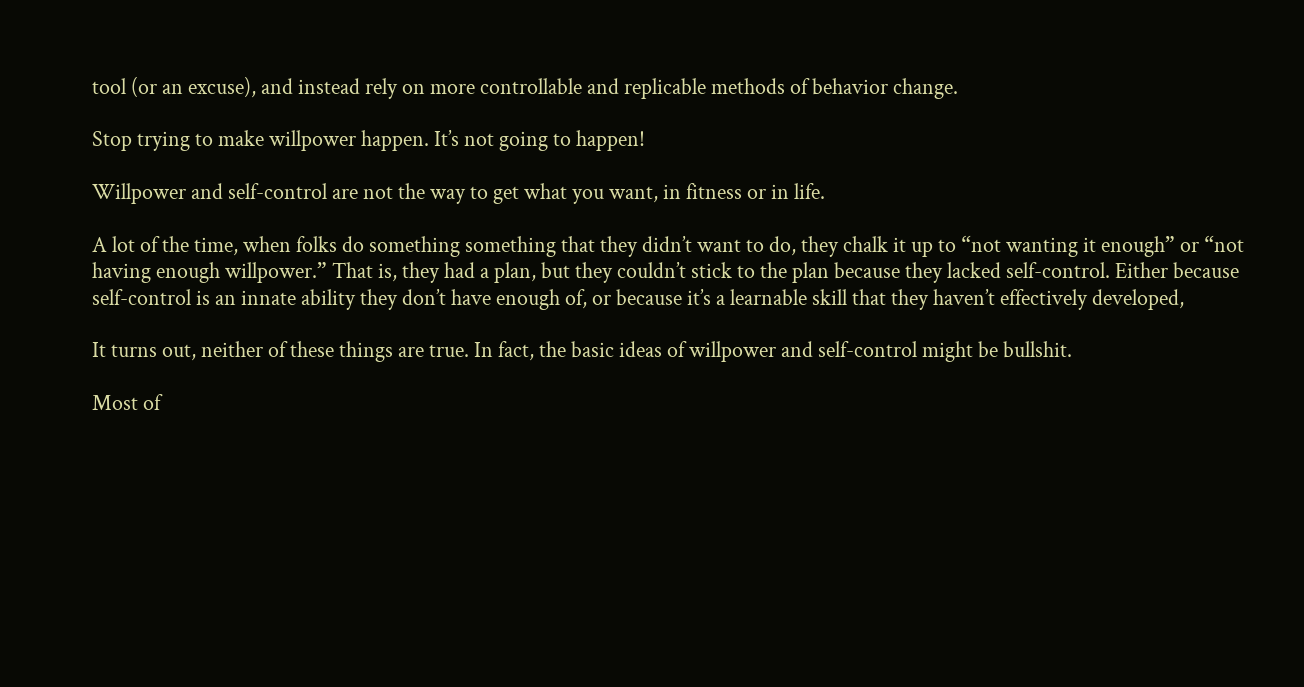tool (or an excuse), and instead rely on more controllable and replicable methods of behavior change.

Stop trying to make willpower happen. It’s not going to happen!

Willpower and self-control are not the way to get what you want, in fitness or in life.

A lot of the time, when folks do something something that they didn’t want to do, they chalk it up to “not wanting it enough” or “not having enough willpower.” That is, they had a plan, but they couldn’t stick to the plan because they lacked self-control. Either because self-control is an innate ability they don’t have enough of, or because it’s a learnable skill that they haven’t effectively developed,

It turns out, neither of these things are true. In fact, the basic ideas of willpower and self-control might be bullshit.

Most of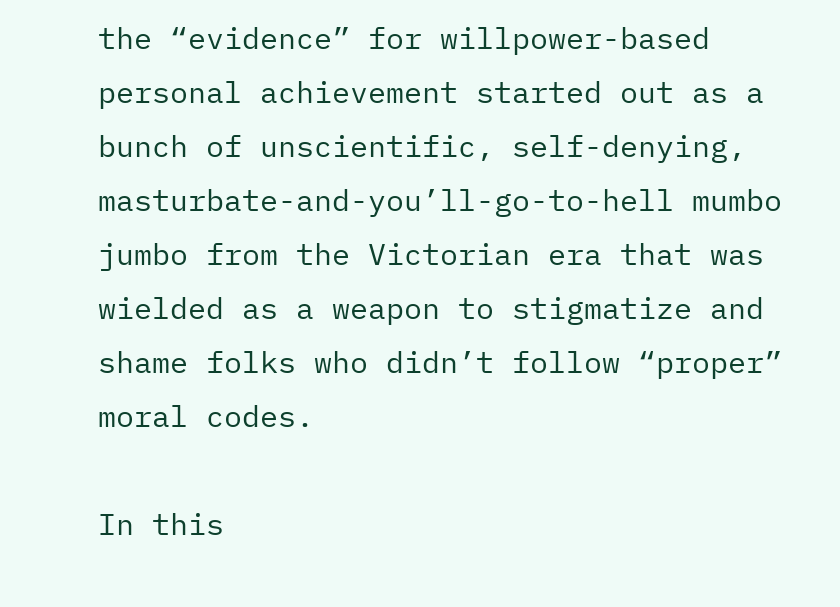the “evidence” for willpower-based personal achievement started out as a bunch of unscientific, self-denying, masturbate-and-you’ll-go-to-hell mumbo jumbo from the Victorian era that was wielded as a weapon to stigmatize and shame folks who didn’t follow “proper” moral codes.

In this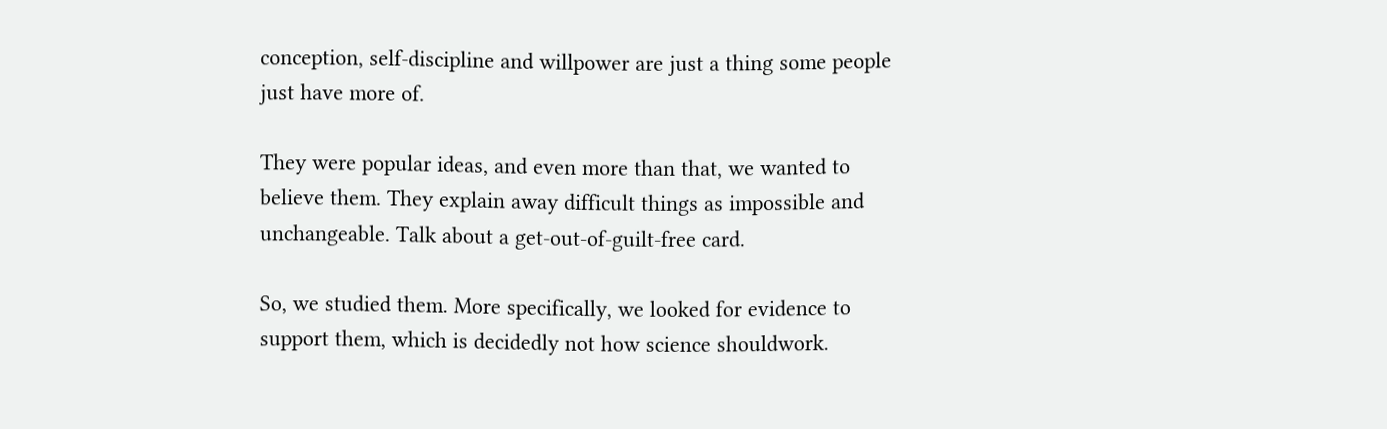conception, self-discipline and willpower are just a thing some people just have more of.

They were popular ideas, and even more than that, we wanted to believe them. They explain away difficult things as impossible and unchangeable. Talk about a get-out-of-guilt-free card.

So, we studied them. More specifically, we looked for evidence to support them, which is decidedly not how science shouldwork.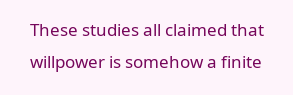These studies all claimed that willpower is somehow a finite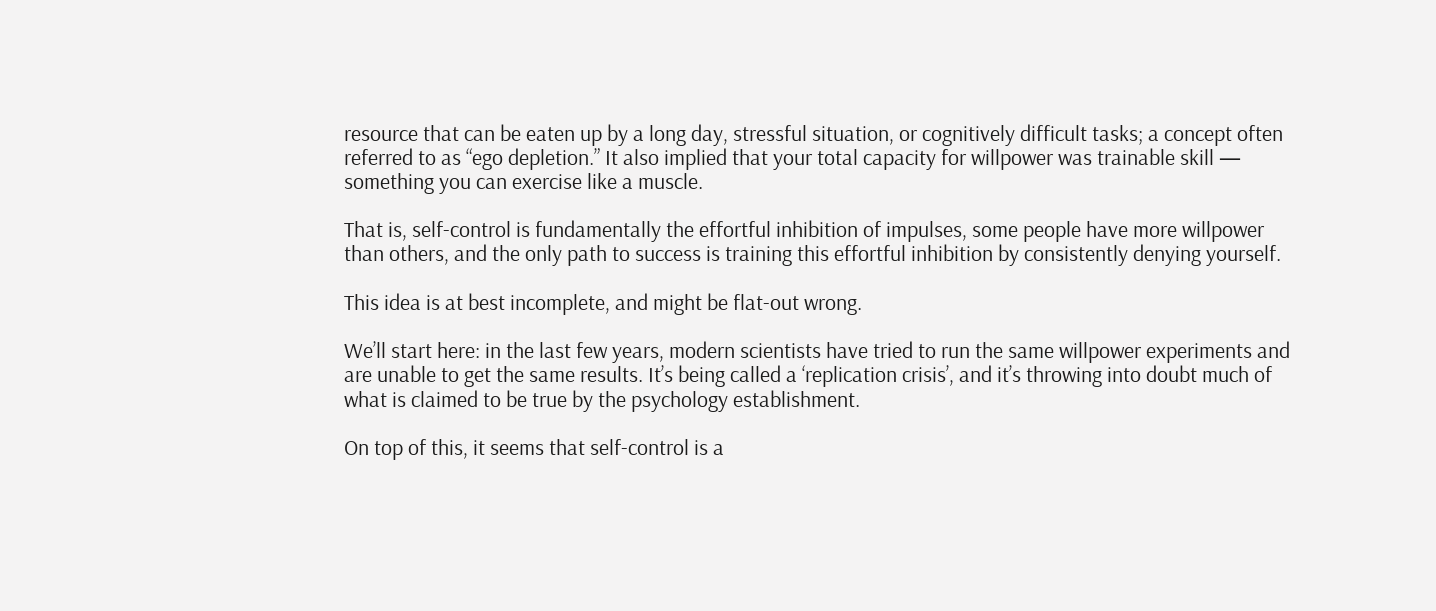resource that can be eaten up by a long day, stressful situation, or cognitively difficult tasks; a concept often referred to as “ego depletion.” It also implied that your total capacity for willpower was trainable skill — something you can exercise like a muscle.

That is, self-control is fundamentally the effortful inhibition of impulses, some people have more willpower than others, and the only path to success is training this effortful inhibition by consistently denying yourself.

This idea is at best incomplete, and might be flat-out wrong.

We’ll start here: in the last few years, modern scientists have tried to run the same willpower experiments and are unable to get the same results. It’s being called a ‘replication crisis’, and it’s throwing into doubt much of what is claimed to be true by the psychology establishment.

On top of this, it seems that self-control is a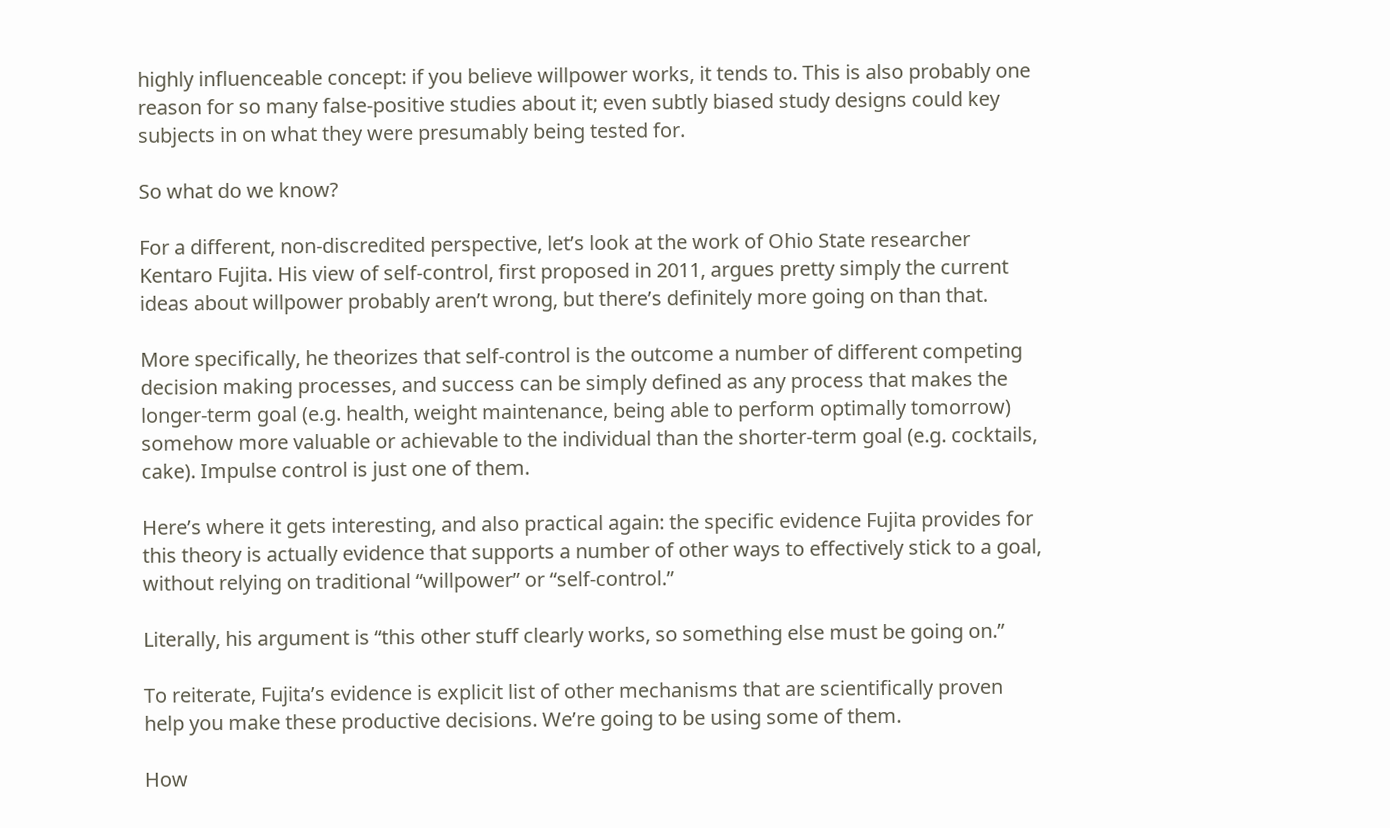highly influenceable concept: if you believe willpower works, it tends to. This is also probably one reason for so many false-positive studies about it; even subtly biased study designs could key subjects in on what they were presumably being tested for.

So what do we know?

For a different, non-discredited perspective, let’s look at the work of Ohio State researcher Kentaro Fujita. His view of self-control, first proposed in 2011, argues pretty simply the current ideas about willpower probably aren’t wrong, but there’s definitely more going on than that.

More specifically, he theorizes that self-control is the outcome a number of different competing decision making processes, and success can be simply defined as any process that makes the longer-term goal (e.g. health, weight maintenance, being able to perform optimally tomorrow) somehow more valuable or achievable to the individual than the shorter-term goal (e.g. cocktails, cake). Impulse control is just one of them.

Here’s where it gets interesting, and also practical again: the specific evidence Fujita provides for this theory is actually evidence that supports a number of other ways to effectively stick to a goal, without relying on traditional “willpower” or “self-control.”

Literally, his argument is “this other stuff clearly works, so something else must be going on.”

To reiterate, Fujita’s evidence is explicit list of other mechanisms that are scientifically proven help you make these productive decisions. We’re going to be using some of them.

How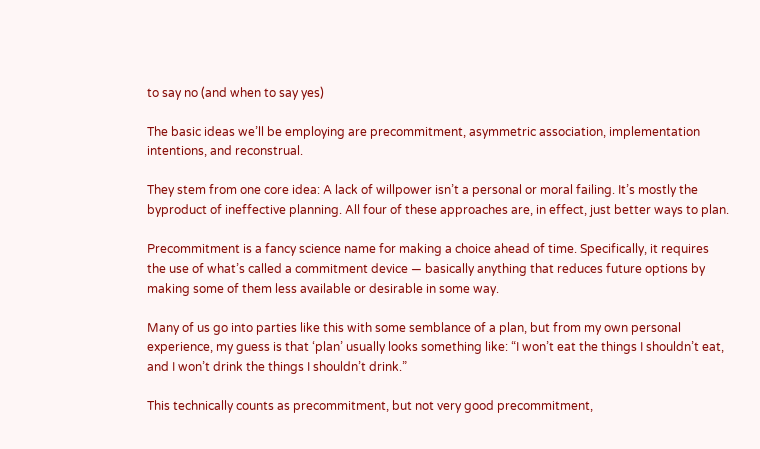to say no (and when to say yes)

The basic ideas we’ll be employing are precommitment, asymmetric association, implementation intentions, and reconstrual.

They stem from one core idea: A lack of willpower isn’t a personal or moral failing. It’s mostly the byproduct of ineffective planning. All four of these approaches are, in effect, just better ways to plan.

Precommitment is a fancy science name for making a choice ahead of time. Specifically, it requires the use of what’s called a commitment device — basically anything that reduces future options by making some of them less available or desirable in some way.

Many of us go into parties like this with some semblance of a plan, but from my own personal experience, my guess is that ‘plan’ usually looks something like: “I won’t eat the things I shouldn’t eat, and I won’t drink the things I shouldn’t drink.”

This technically counts as precommitment, but not very good precommitment,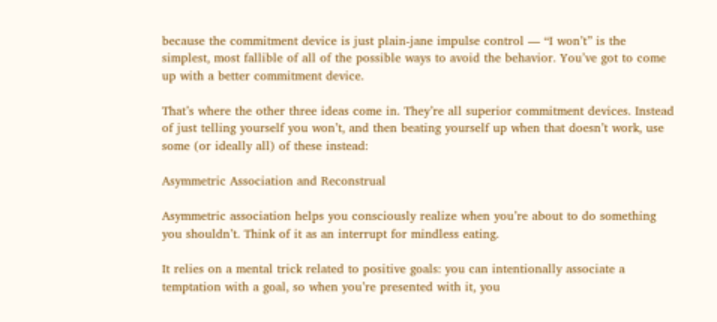because the commitment device is just plain-jane impulse control — “I won’t” is the simplest, most fallible of all of the possible ways to avoid the behavior. You’ve got to come up with a better commitment device.

That’s where the other three ideas come in. They’re all superior commitment devices. Instead of just telling yourself you won’t, and then beating yourself up when that doesn’t work, use some (or ideally all) of these instead:

Asymmetric Association and Reconstrual

Asymmetric association helps you consciously realize when you’re about to do something you shouldn’t. Think of it as an interrupt for mindless eating.

It relies on a mental trick related to positive goals: you can intentionally associate a temptation with a goal, so when you’re presented with it, you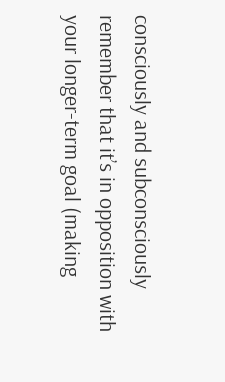consciously and subconsciously remember that it’s in opposition with your longer-term goal (making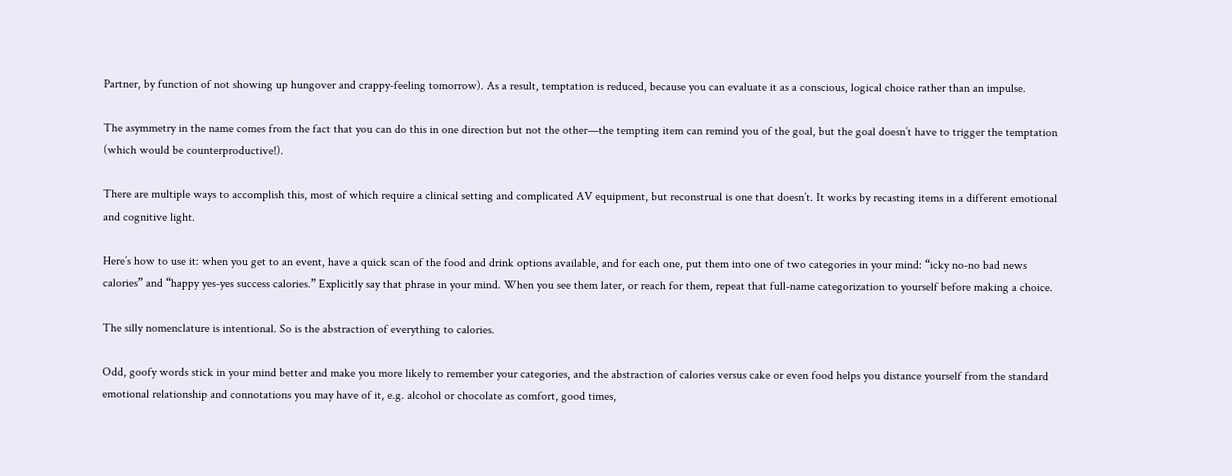Partner, by function of not showing up hungover and crappy-feeling tomorrow). As a result, temptation is reduced, because you can evaluate it as a conscious, logical choice rather than an impulse.

The asymmetry in the name comes from the fact that you can do this in one direction but not the other—the tempting item can remind you of the goal, but the goal doesn’t have to trigger the temptation (which would be counterproductive!).

There are multiple ways to accomplish this, most of which require a clinical setting and complicated AV equipment, but reconstrual is one that doesn’t. It works by recasting items in a different emotional and cognitive light.

Here’s how to use it: when you get to an event, have a quick scan of the food and drink options available, and for each one, put them into one of two categories in your mind: “icky no-no bad news calories” and “happy yes-yes success calories.” Explicitly say that phrase in your mind. When you see them later, or reach for them, repeat that full-name categorization to yourself before making a choice.

The silly nomenclature is intentional. So is the abstraction of everything to calories.

Odd, goofy words stick in your mind better and make you more likely to remember your categories, and the abstraction of calories versus cake or even food helps you distance yourself from the standard emotional relationship and connotations you may have of it, e.g. alcohol or chocolate as comfort, good times,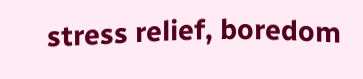stress relief, boredom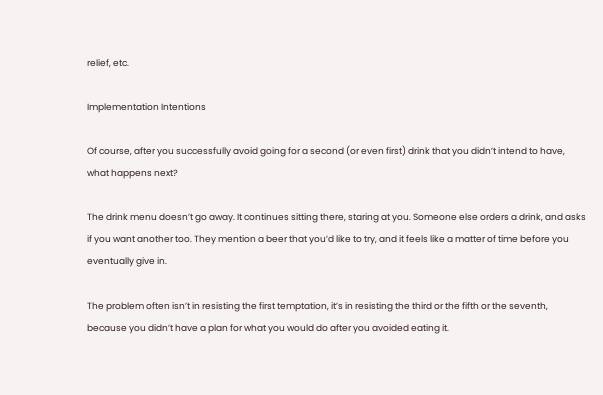relief, etc.

Implementation Intentions

Of course, after you successfully avoid going for a second (or even first) drink that you didn’t intend to have, what happens next?

The drink menu doesn’t go away. It continues sitting there, staring at you. Someone else orders a drink, and asks if you want another too. They mention a beer that you’d like to try, and it feels like a matter of time before you eventually give in.

The problem often isn’t in resisting the first temptation, it’s in resisting the third or the fifth or the seventh, because you didn’t have a plan for what you would do after you avoided eating it.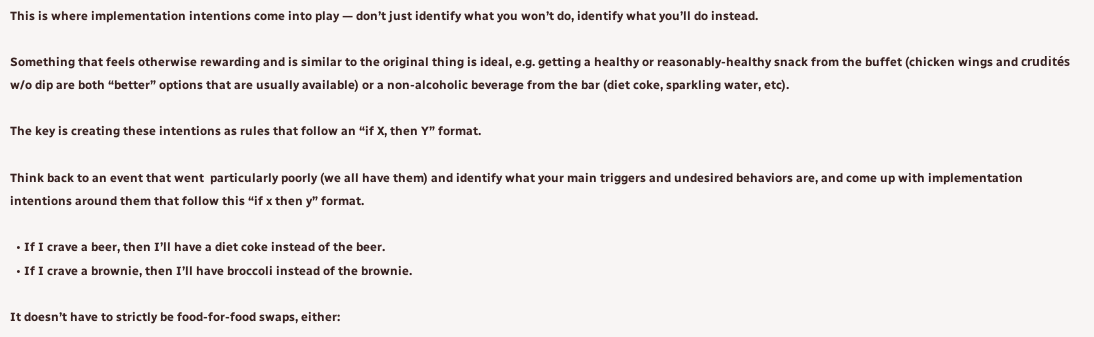This is where implementation intentions come into play — don’t just identify what you won’t do, identify what you’ll do instead.

Something that feels otherwise rewarding and is similar to the original thing is ideal, e.g. getting a healthy or reasonably-healthy snack from the buffet (chicken wings and crudités w/o dip are both “better” options that are usually available) or a non-alcoholic beverage from the bar (diet coke, sparkling water, etc).

The key is creating these intentions as rules that follow an “if X, then Y” format.

Think back to an event that went  particularly poorly (we all have them) and identify what your main triggers and undesired behaviors are, and come up with implementation intentions around them that follow this “if x then y” format.

  • If I crave a beer, then I’ll have a diet coke instead of the beer.
  • If I crave a brownie, then I’ll have broccoli instead of the brownie.

It doesn’t have to strictly be food-for-food swaps, either: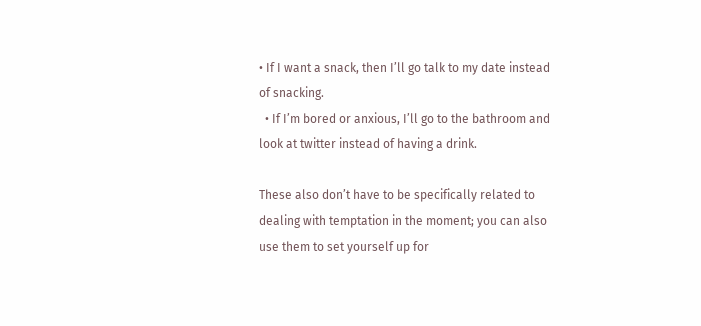• If I want a snack, then I’ll go talk to my date instead of snacking.
  • If I’m bored or anxious, I’ll go to the bathroom and look at twitter instead of having a drink.

These also don’t have to be specifically related to dealing with temptation in the moment; you can also use them to set yourself up for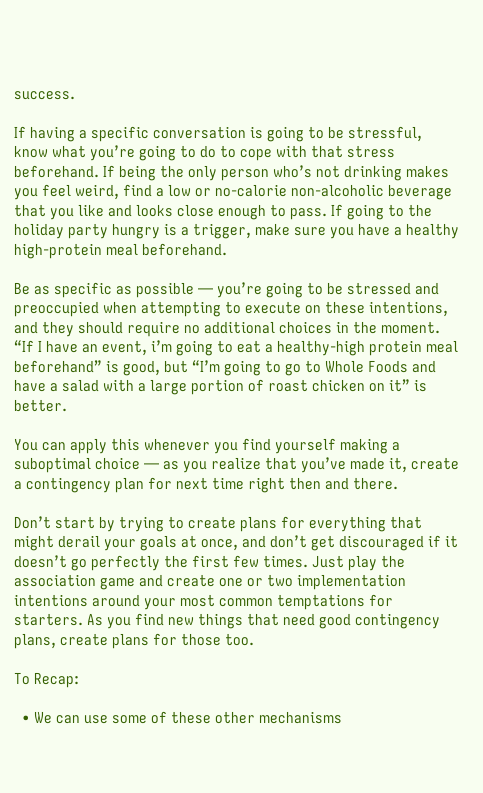success.

If having a specific conversation is going to be stressful, know what you’re going to do to cope with that stress beforehand. If being the only person who’s not drinking makes you feel weird, find a low or no-calorie non-alcoholic beverage that you like and looks close enough to pass. If going to the holiday party hungry is a trigger, make sure you have a healthy high-protein meal beforehand.

Be as specific as possible — you’re going to be stressed and preoccupied when attempting to execute on these intentions, and they should require no additional choices in the moment. “If I have an event, i’m going to eat a healthy-high protein meal beforehand” is good, but “I’m going to go to Whole Foods and have a salad with a large portion of roast chicken on it” is better.

You can apply this whenever you find yourself making a suboptimal choice — as you realize that you’ve made it, create a contingency plan for next time right then and there.

Don’t start by trying to create plans for everything that might derail your goals at once, and don’t get discouraged if it doesn’t go perfectly the first few times. Just play the association game and create one or two implementation intentions around your most common temptations for starters. As you find new things that need good contingency plans, create plans for those too.

To Recap:

  • We can use some of these other mechanisms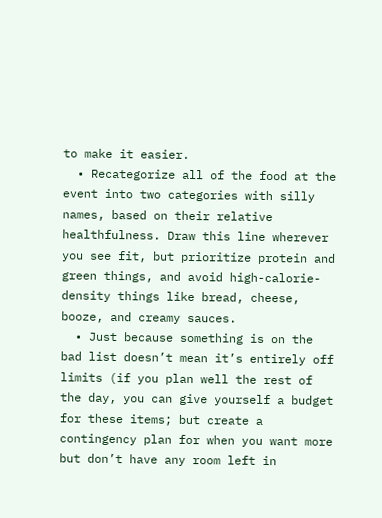to make it easier.
  • Recategorize all of the food at the event into two categories with silly names, based on their relative healthfulness. Draw this line wherever you see fit, but prioritize protein and green things, and avoid high-calorie-density things like bread, cheese, booze, and creamy sauces.
  • Just because something is on the bad list doesn’t mean it’s entirely off limits (if you plan well the rest of the day, you can give yourself a budget for these items; but create a contingency plan for when you want more but don’t have any room left in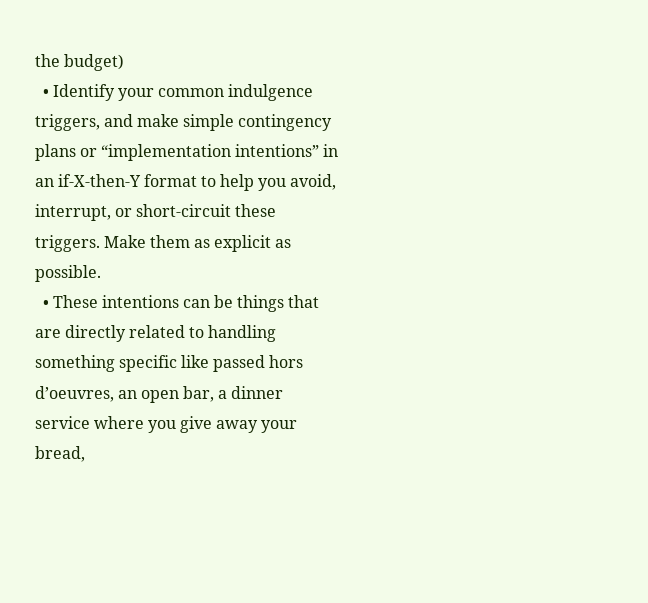the budget)
  • Identify your common indulgence triggers, and make simple contingency plans or “implementation intentions” in an if-X-then-Y format to help you avoid, interrupt, or short-circuit these triggers. Make them as explicit as possible.
  • These intentions can be things that are directly related to handling something specific like passed hors d’oeuvres, an open bar, a dinner service where you give away your bread,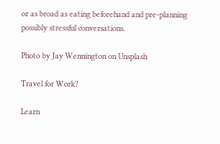or as broad as eating beforehand and pre-planning possibly stressful conversations.

Photo by Jay Wennington on Unsplash

Travel for Work?

Learn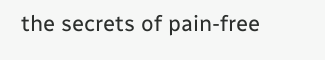the secrets of pain-free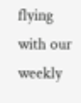flying with our weekly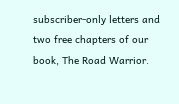subscriber-only letters and two free chapters of our book, The Road Warrior.